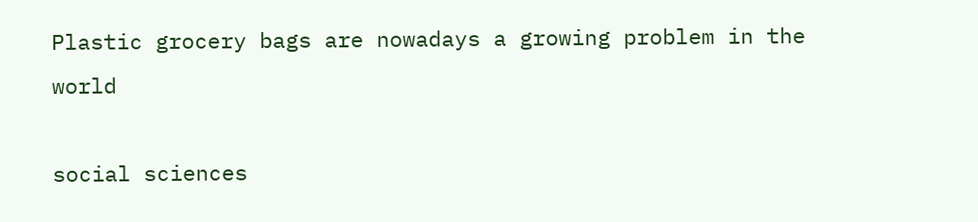Plastic grocery bags are nowadays a growing problem in the world

social sciences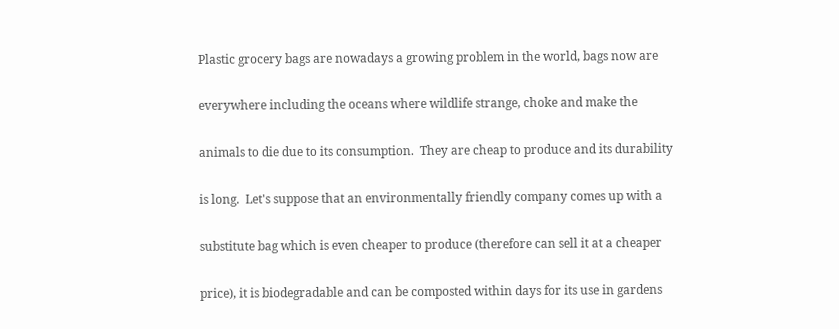Plastic grocery bags are nowadays a growing problem in the world, bags now are

everywhere including the oceans where wildlife strange, choke and make the

animals to die due to its consumption.  They are cheap to produce and its durability

is long.  Let's suppose that an environmentally friendly company comes up with a

substitute bag which is even cheaper to produce (therefore can sell it at a cheaper

price), it is biodegradable and can be composted within days for its use in gardens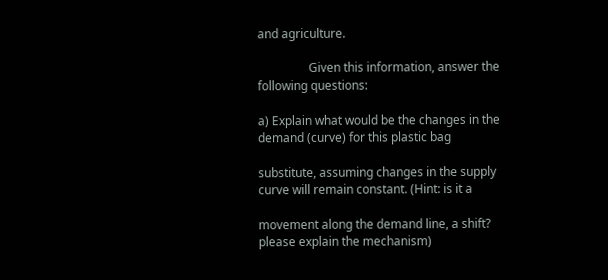and agriculture.

                 Given this information, answer the following questions:

a) Explain what would be the changes in the demand (curve) for this plastic bag

substitute, assuming changes in the supply curve will remain constant. (Hint: is it a

movement along the demand line, a shift? please explain the mechanism)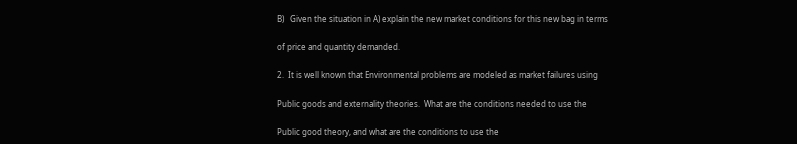B)   Given the situation in A) explain the new market conditions for this new bag in terms

of price and quantity demanded.

2.  It is well known that Environmental problems are modeled as market failures using

Public goods and externality theories.  What are the conditions needed to use the

Public good theory, and what are the conditions to use the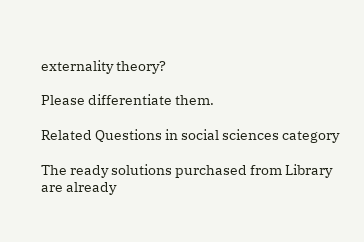externality theory?

Please differentiate them.

Related Questions in social sciences category

The ready solutions purchased from Library are already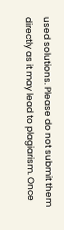used solutions. Please do not submit them directly as it may lead to plagiarism. Once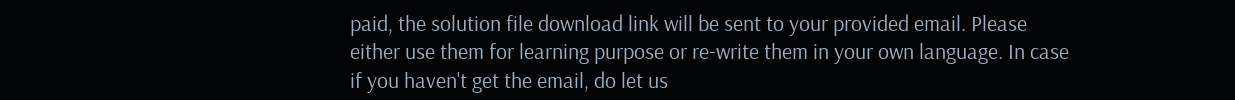paid, the solution file download link will be sent to your provided email. Please either use them for learning purpose or re-write them in your own language. In case if you haven't get the email, do let us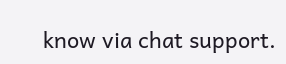know via chat support.